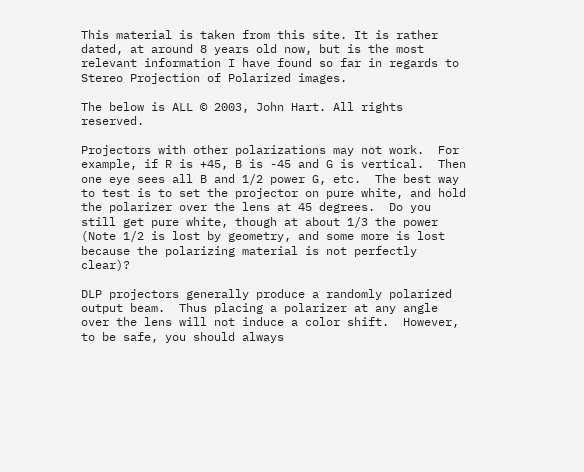This material is taken from this site. It is rather dated, at around 8 years old now, but is the most relevant information I have found so far in regards to Stereo Projection of Polarized images.

The below is ALL © 2003, John Hart. All rights reserved.

Projectors with other polarizations may not work.  For example, if R is +45, B is -45 and G is vertical.  Then one eye sees all B and 1/2 power G, etc.  The best way to test is to set the projector on pure white, and hold the polarizer over the lens at 45 degrees.  Do you still get pure white, though at about 1/3 the power  (Note 1/2 is lost by geometry, and some more is lost because the polarizing material is not perfectly clear)?

DLP projectors generally produce a randomly polarized output beam.  Thus placing a polarizer at any angle over the lens will not induce a color shift.  However, to be safe, you should always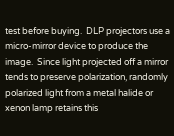test before buying.  DLP projectors use a micro-mirror device to produce the image.  Since light projected off a mirror tends to preserve polarization, randomly polarized light from a metal halide or xenon lamp retains this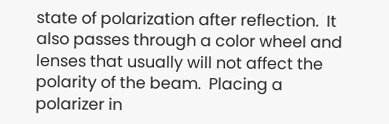state of polarization after reflection.  It also passes through a color wheel and lenses that usually will not affect the polarity of the beam.  Placing a polarizer in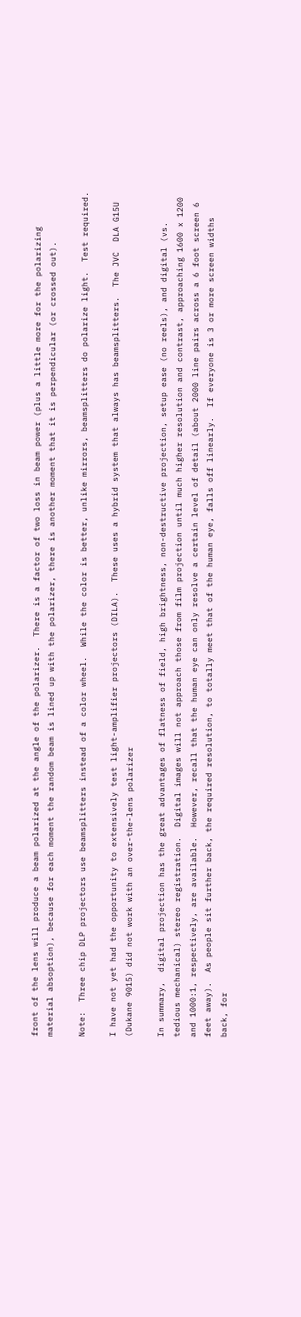front of the lens will produce a beam polarized at the angle of the polarizer.  There is a factor of two loss in beam power (plus a little more for the polarizing material absoption), because for each moment the random beam is lined up with the polarizer, there is another moment that it is perpendicular (or crossed out).

Note:  Three chip DLP projectors use beamsplitters instead of a color wheel.  While the color is better, unlike mirrors, beamsplitters do polarize light.  Test required.

I have not yet had the opportunity to extensively test light-amplifier projectors (DILA).  These uses a hybrid system that always has beamsplitters.  The JVC  DLA G15U (Dukane 9015) did not work with an over-the-lens polarizer

In summary,  digital projection has the great advantages of flatness of field, high brightness, non-destructive projection, setup ease (no reels), and digital (vs. tedious mechanical) stereo registration.  Digital images will not approach those from film projection until much higher resolution and contrast, approaching 1600 x 1200 and 1000:1, respectively, are available.  However, recall that the human eye can only resolve a certain level of detail (about 2000 line pairs across a 6 foot screen 6 feet away).  As people sit further back, the required resolution, to totally meet that of the human eye, falls off linearly.  If everyone is 3 or more screen widths back, for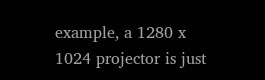example, a 1280 x 1024 projector is just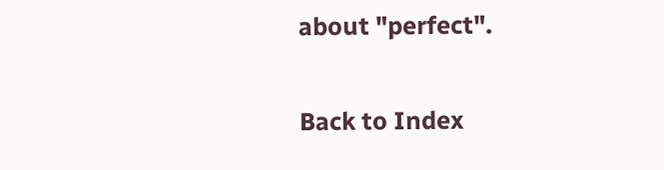about "perfect".

Back to Index